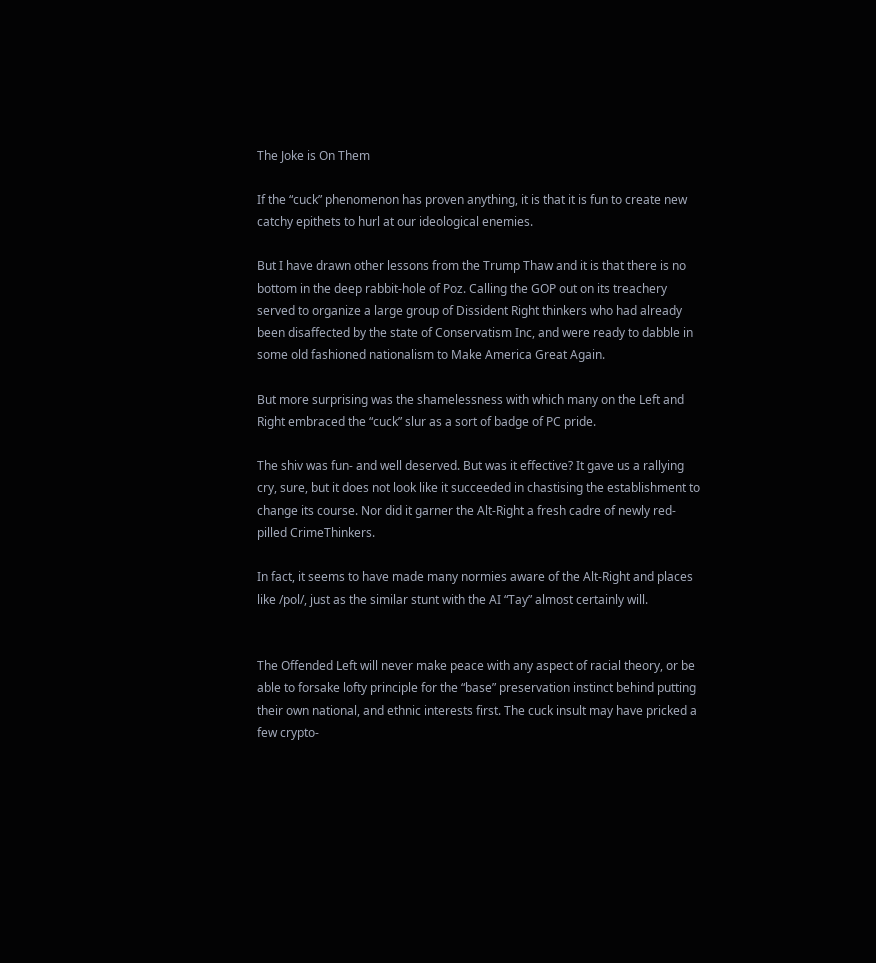The Joke is On Them

If the “cuck” phenomenon has proven anything, it is that it is fun to create new catchy epithets to hurl at our ideological enemies.

But I have drawn other lessons from the Trump Thaw and it is that there is no bottom in the deep rabbit-hole of Poz. Calling the GOP out on its treachery served to organize a large group of Dissident Right thinkers who had already been disaffected by the state of Conservatism Inc, and were ready to dabble in some old fashioned nationalism to Make America Great Again.

But more surprising was the shamelessness with which many on the Left and Right embraced the “cuck” slur as a sort of badge of PC pride.

The shiv was fun- and well deserved. But was it effective? It gave us a rallying cry, sure, but it does not look like it succeeded in chastising the establishment to change its course. Nor did it garner the Alt-Right a fresh cadre of newly red-pilled CrimeThinkers.

In fact, it seems to have made many normies aware of the Alt-Right and places like /pol/, just as the similar stunt with the AI “Tay” almost certainly will.


The Offended Left will never make peace with any aspect of racial theory, or be able to forsake lofty principle for the “base” preservation instinct behind putting their own national, and ethnic interests first. The cuck insult may have pricked a few crypto-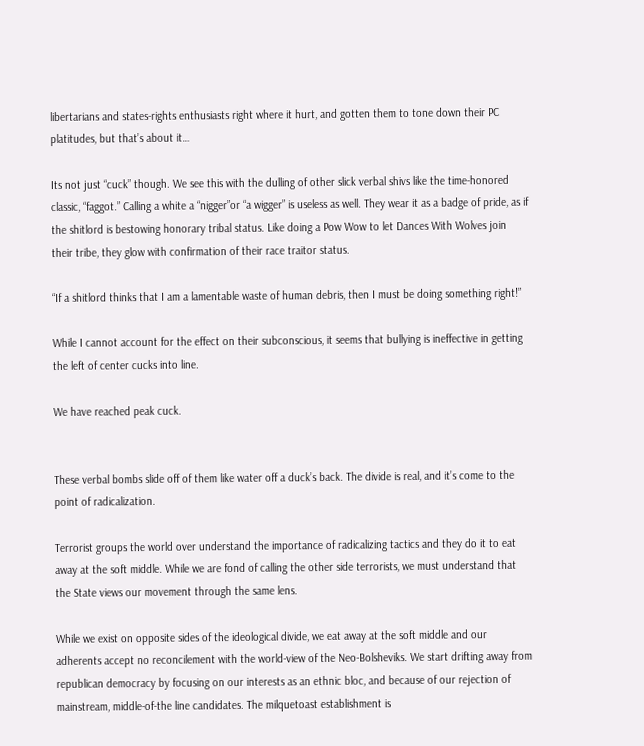libertarians and states-rights enthusiasts right where it hurt, and gotten them to tone down their PC platitudes, but that’s about it…

Its not just “cuck” though. We see this with the dulling of other slick verbal shivs like the time-honored classic, “faggot.” Calling a white a “nigger”or “a wigger” is useless as well. They wear it as a badge of pride, as if the shitlord is bestowing honorary tribal status. Like doing a Pow Wow to let Dances With Wolves join their tribe, they glow with confirmation of their race traitor status.

“If a shitlord thinks that I am a lamentable waste of human debris, then I must be doing something right!”

While I cannot account for the effect on their subconscious, it seems that bullying is ineffective in getting the left of center cucks into line.

We have reached peak cuck.


These verbal bombs slide off of them like water off a duck’s back. The divide is real, and it’s come to the point of radicalization.

Terrorist groups the world over understand the importance of radicalizing tactics and they do it to eat away at the soft middle. While we are fond of calling the other side terrorists, we must understand that the State views our movement through the same lens.

While we exist on opposite sides of the ideological divide, we eat away at the soft middle and our adherents accept no reconcilement with the world-view of the Neo-Bolsheviks. We start drifting away from republican democracy by focusing on our interests as an ethnic bloc, and because of our rejection of mainstream, middle-of-the line candidates. The milquetoast establishment is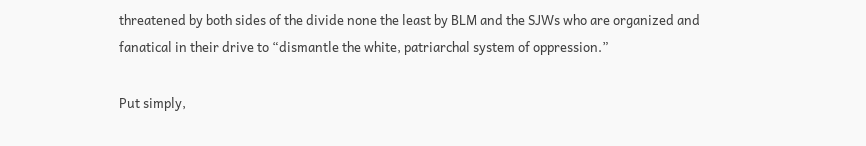threatened by both sides of the divide none the least by BLM and the SJWs who are organized and fanatical in their drive to “dismantle the white, patriarchal system of oppression.”

Put simply,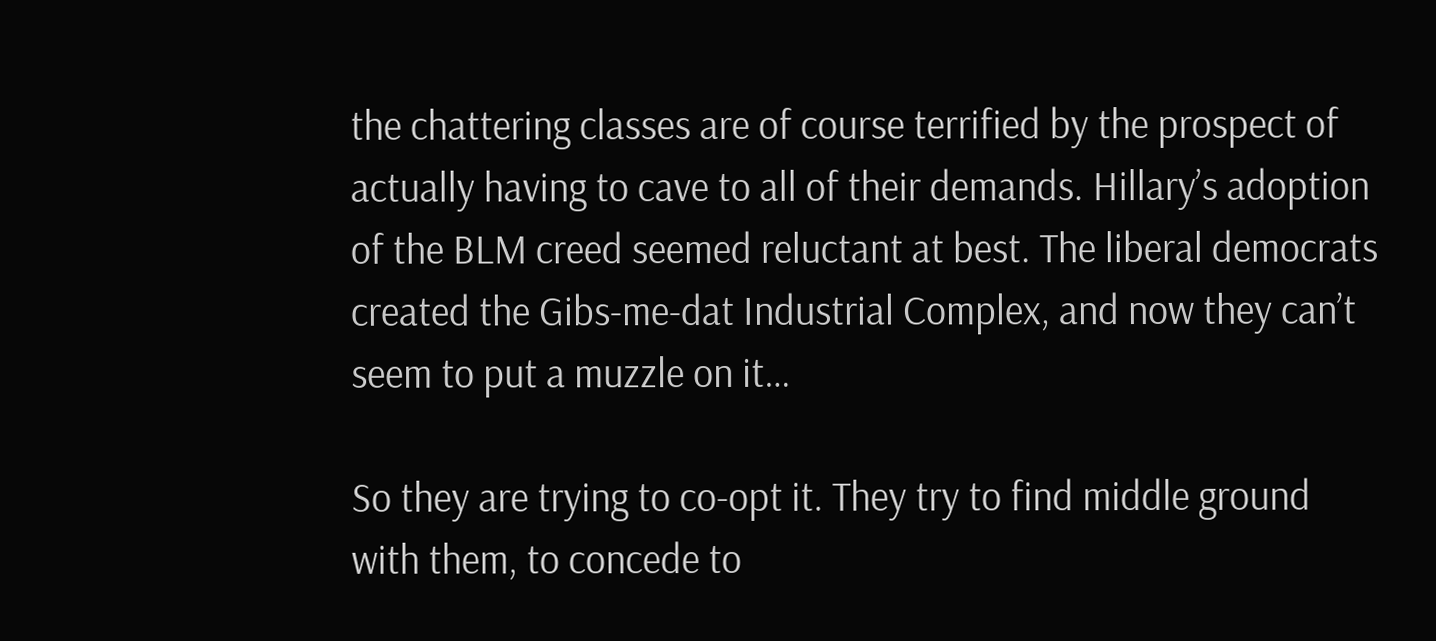the chattering classes are of course terrified by the prospect of actually having to cave to all of their demands. Hillary’s adoption of the BLM creed seemed reluctant at best. The liberal democrats created the Gibs-me-dat Industrial Complex, and now they can’t seem to put a muzzle on it…

So they are trying to co-opt it. They try to find middle ground with them, to concede to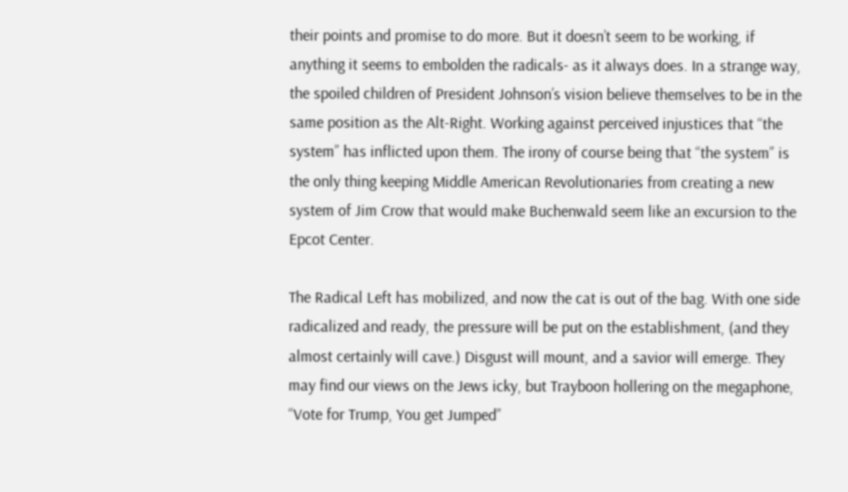their points and promise to do more. But it doesn’t seem to be working, if anything it seems to embolden the radicals- as it always does. In a strange way, the spoiled children of President Johnson’s vision believe themselves to be in the same position as the Alt-Right. Working against perceived injustices that “the system” has inflicted upon them. The irony of course being that “the system” is the only thing keeping Middle American Revolutionaries from creating a new system of Jim Crow that would make Buchenwald seem like an excursion to the Epcot Center.

The Radical Left has mobilized, and now the cat is out of the bag. With one side radicalized and ready, the pressure will be put on the establishment, (and they almost certainly will cave.) Disgust will mount, and a savior will emerge. They may find our views on the Jews icky, but Trayboon hollering on the megaphone, “Vote for Trump, You get Jumped”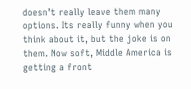doesn’t really leave them many options. Its really funny when you think about it, but the joke is on them. Now soft, Middle America is getting a front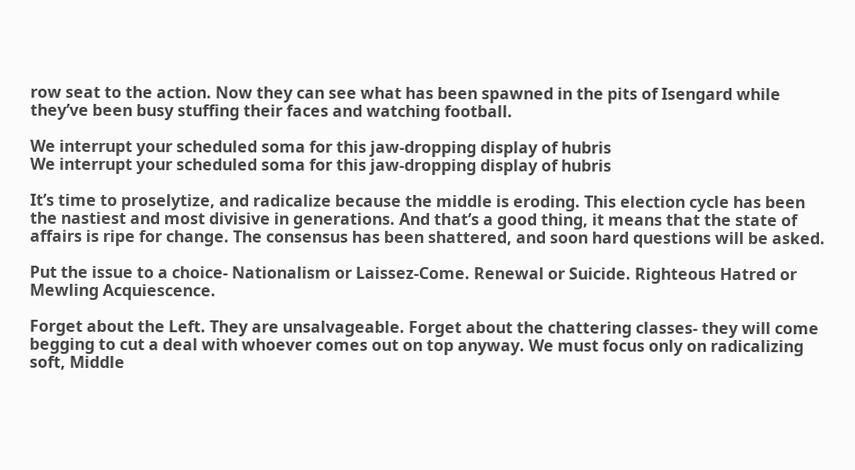row seat to the action. Now they can see what has been spawned in the pits of Isengard while they’ve been busy stuffing their faces and watching football.

We interrupt your scheduled soma for this jaw-dropping display of hubris
We interrupt your scheduled soma for this jaw-dropping display of hubris

It’s time to proselytize, and radicalize because the middle is eroding. This election cycle has been the nastiest and most divisive in generations. And that’s a good thing, it means that the state of affairs is ripe for change. The consensus has been shattered, and soon hard questions will be asked.

Put the issue to a choice- Nationalism or Laissez-Come. Renewal or Suicide. Righteous Hatred or Mewling Acquiescence.

Forget about the Left. They are unsalvageable. Forget about the chattering classes- they will come begging to cut a deal with whoever comes out on top anyway. We must focus only on radicalizing soft, Middle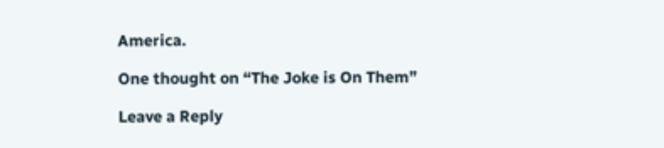America.

One thought on “The Joke is On Them”

Leave a Reply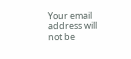Your email address will not be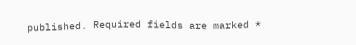published. Required fields are marked *